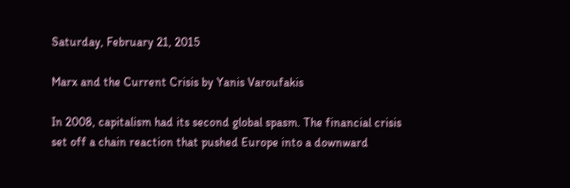Saturday, February 21, 2015

Marx and the Current Crisis by Yanis Varoufakis

In 2008, capitalism had its second global spasm. The financial crisis set off a chain reaction that pushed Europe into a downward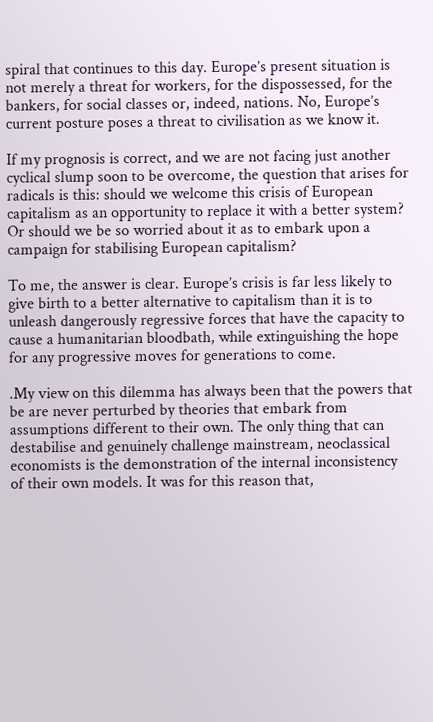spiral that continues to this day. Europe’s present situation is not merely a threat for workers, for the dispossessed, for the bankers, for social classes or, indeed, nations. No, Europe’s current posture poses a threat to civilisation as we know it.

If my prognosis is correct, and we are not facing just another cyclical slump soon to be overcome, the question that arises for radicals is this: should we welcome this crisis of European capitalism as an opportunity to replace it with a better system? Or should we be so worried about it as to embark upon a campaign for stabilising European capitalism?

To me, the answer is clear. Europe’s crisis is far less likely to give birth to a better alternative to capitalism than it is to unleash dangerously regressive forces that have the capacity to cause a humanitarian bloodbath, while extinguishing the hope for any progressive moves for generations to come.

.My view on this dilemma has always been that the powers that be are never perturbed by theories that embark from assumptions different to their own. The only thing that can destabilise and genuinely challenge mainstream, neoclassical economists is the demonstration of the internal inconsistency of their own models. It was for this reason that,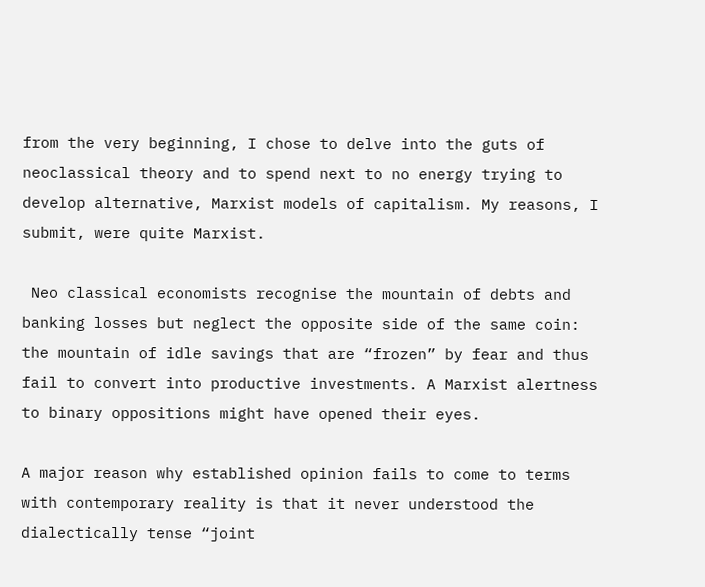from the very beginning, I chose to delve into the guts of neoclassical theory and to spend next to no energy trying to develop alternative, Marxist models of capitalism. My reasons, I submit, were quite Marxist.

 Neo classical economists recognise the mountain of debts and banking losses but neglect the opposite side of the same coin: the mountain of idle savings that are “frozen” by fear and thus fail to convert into productive investments. A Marxist alertness to binary oppositions might have opened their eyes.

A major reason why established opinion fails to come to terms with contemporary reality is that it never understood the dialectically tense “joint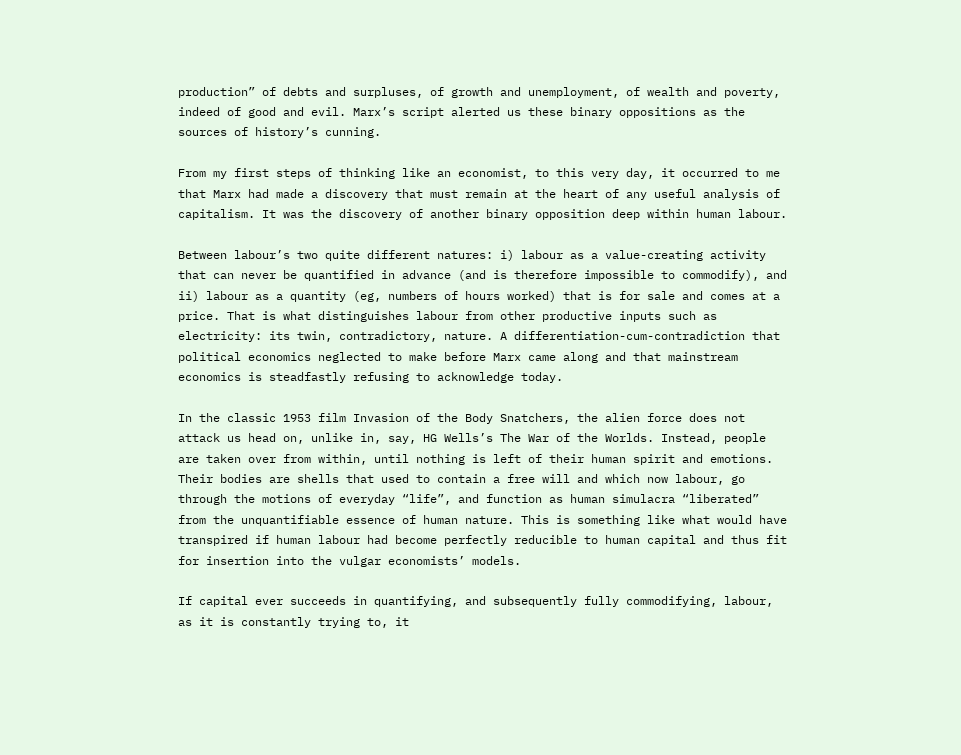production” of debts and surpluses, of growth and unemployment, of wealth and poverty, indeed of good and evil. Marx’s script alerted us these binary oppositions as the sources of history’s cunning.

From my first steps of thinking like an economist, to this very day, it occurred to me that Marx had made a discovery that must remain at the heart of any useful analysis of capitalism. It was the discovery of another binary opposition deep within human labour.

Between labour’s two quite different natures: i) labour as a value-creating activity that can never be quantified in advance (and is therefore impossible to commodify), and ii) labour as a quantity (eg, numbers of hours worked) that is for sale and comes at a price. That is what distinguishes labour from other productive inputs such as electricity: its twin, contradictory, nature. A differentiation-cum-contradiction that political economics neglected to make before Marx came along and that mainstream economics is steadfastly refusing to acknowledge today.

In the classic 1953 film Invasion of the Body Snatchers, the alien force does not attack us head on, unlike in, say, HG Wells’s The War of the Worlds. Instead, people are taken over from within, until nothing is left of their human spirit and emotions. Their bodies are shells that used to contain a free will and which now labour, go through the motions of everyday “life”, and function as human simulacra “liberated” from the unquantifiable essence of human nature. This is something like what would have transpired if human labour had become perfectly reducible to human capital and thus fit for insertion into the vulgar economists’ models.

If capital ever succeeds in quantifying, and subsequently fully commodifying, labour, as it is constantly trying to, it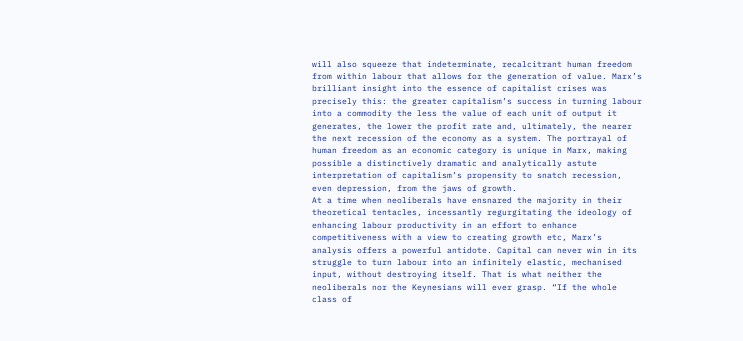will also squeeze that indeterminate, recalcitrant human freedom from within labour that allows for the generation of value. Marx’s brilliant insight into the essence of capitalist crises was precisely this: the greater capitalism’s success in turning labour into a commodity the less the value of each unit of output it generates, the lower the profit rate and, ultimately, the nearer the next recession of the economy as a system. The portrayal of human freedom as an economic category is unique in Marx, making possible a distinctively dramatic and analytically astute interpretation of capitalism’s propensity to snatch recession, even depression, from the jaws of growth.
At a time when neoliberals have ensnared the majority in their theoretical tentacles, incessantly regurgitating the ideology of enhancing labour productivity in an effort to enhance competitiveness with a view to creating growth etc, Marx’s analysis offers a powerful antidote. Capital can never win in its struggle to turn labour into an infinitely elastic, mechanised input, without destroying itself. That is what neither the neoliberals nor the Keynesians will ever grasp. “If the whole class of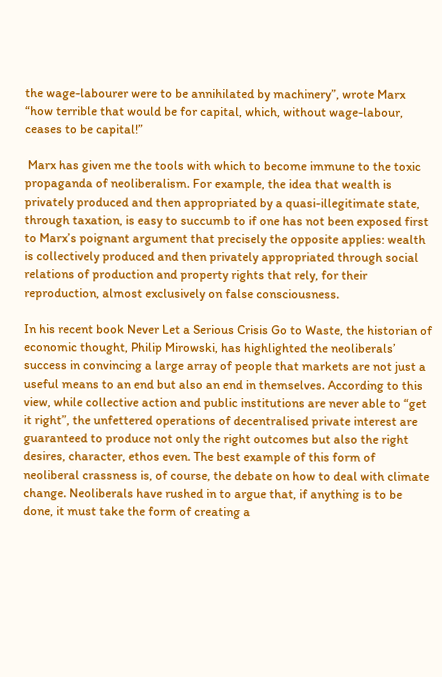the wage-labourer were to be annihilated by machinery”, wrote Marx “how terrible that would be for capital, which, without wage-labour, ceases to be capital!”

 Marx has given me the tools with which to become immune to the toxic propaganda of neoliberalism. For example, the idea that wealth is privately produced and then appropriated by a quasi-illegitimate state, through taxation, is easy to succumb to if one has not been exposed first to Marx’s poignant argument that precisely the opposite applies: wealth is collectively produced and then privately appropriated through social relations of production and property rights that rely, for their reproduction, almost exclusively on false consciousness.

In his recent book Never Let a Serious Crisis Go to Waste, the historian of economic thought, Philip Mirowski, has highlighted the neoliberals’ success in convincing a large array of people that markets are not just a useful means to an end but also an end in themselves. According to this view, while collective action and public institutions are never able to “get it right”, the unfettered operations of decentralised private interest are guaranteed to produce not only the right outcomes but also the right desires, character, ethos even. The best example of this form of neoliberal crassness is, of course, the debate on how to deal with climate change. Neoliberals have rushed in to argue that, if anything is to be done, it must take the form of creating a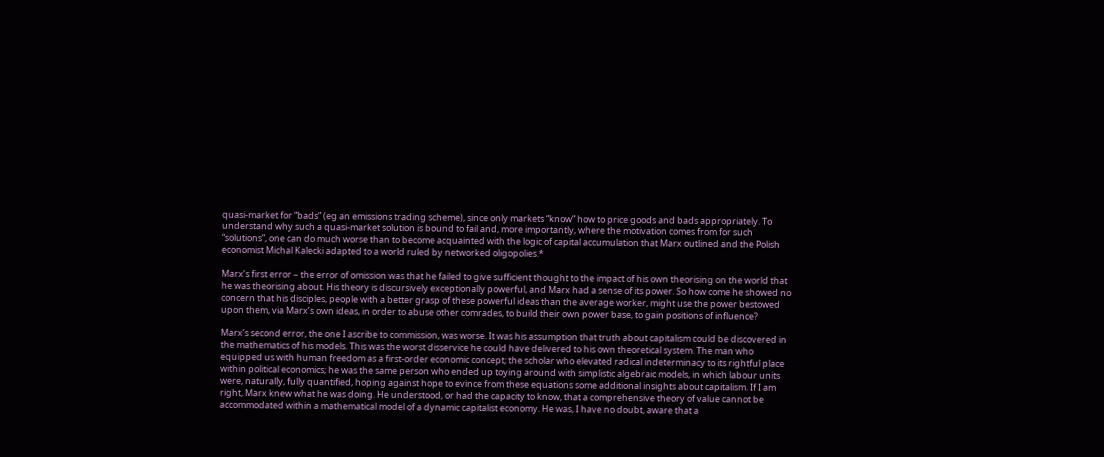quasi-market for “bads” (eg an emissions trading scheme), since only markets “know” how to price goods and bads appropriately. To understand why such a quasi-market solution is bound to fail and, more importantly, where the motivation comes from for such “solutions”, one can do much worse than to become acquainted with the logic of capital accumulation that Marx outlined and the Polish economist Michal Kalecki adapted to a world ruled by networked oligopolies.*

Marx’s first error – the error of omission was that he failed to give sufficient thought to the impact of his own theorising on the world that he was theorising about. His theory is discursively exceptionally powerful, and Marx had a sense of its power. So how come he showed no concern that his disciples, people with a better grasp of these powerful ideas than the average worker, might use the power bestowed upon them, via Marx’s own ideas, in order to abuse other comrades, to build their own power base, to gain positions of influence?

Marx’s second error, the one I ascribe to commission, was worse. It was his assumption that truth about capitalism could be discovered in the mathematics of his models. This was the worst disservice he could have delivered to his own theoretical system. The man who equipped us with human freedom as a first-order economic concept; the scholar who elevated radical indeterminacy to its rightful place within political economics; he was the same person who ended up toying around with simplistic algebraic models, in which labour units were, naturally, fully quantified, hoping against hope to evince from these equations some additional insights about capitalism. If I am right, Marx knew what he was doing. He understood, or had the capacity to know, that a comprehensive theory of value cannot be accommodated within a mathematical model of a dynamic capitalist economy. He was, I have no doubt, aware that a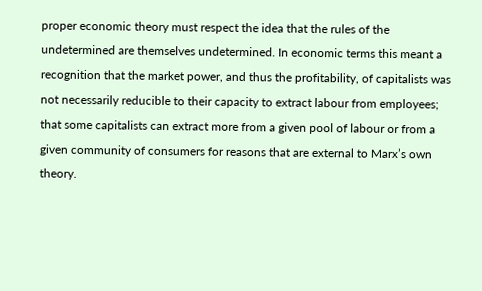proper economic theory must respect the idea that the rules of the undetermined are themselves undetermined. In economic terms this meant a recognition that the market power, and thus the profitability, of capitalists was not necessarily reducible to their capacity to extract labour from employees; that some capitalists can extract more from a given pool of labour or from a given community of consumers for reasons that are external to Marx’s own theory.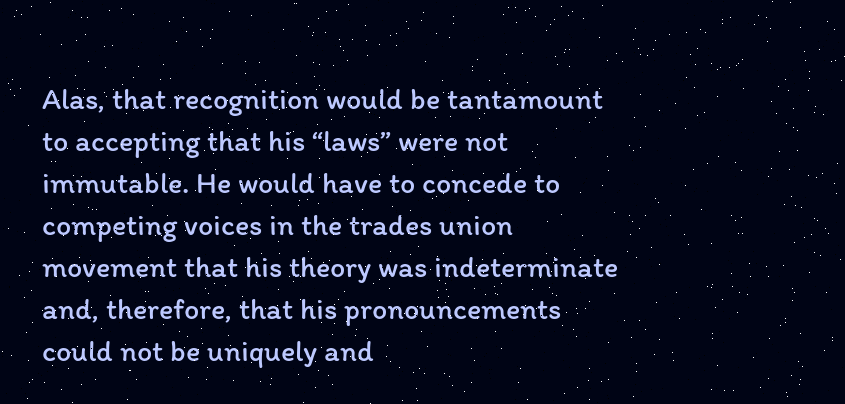Alas, that recognition would be tantamount to accepting that his “laws” were not immutable. He would have to concede to competing voices in the trades union movement that his theory was indeterminate and, therefore, that his pronouncements could not be uniquely and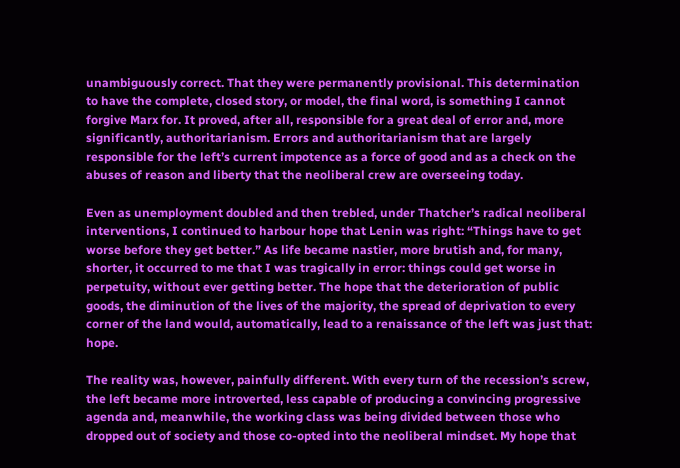unambiguously correct. That they were permanently provisional. This determination to have the complete, closed story, or model, the final word, is something I cannot forgive Marx for. It proved, after all, responsible for a great deal of error and, more significantly, authoritarianism. Errors and authoritarianism that are largely responsible for the left’s current impotence as a force of good and as a check on the abuses of reason and liberty that the neoliberal crew are overseeing today.

Even as unemployment doubled and then trebled, under Thatcher’s radical neoliberal interventions, I continued to harbour hope that Lenin was right: “Things have to get worse before they get better.” As life became nastier, more brutish and, for many, shorter, it occurred to me that I was tragically in error: things could get worse in perpetuity, without ever getting better. The hope that the deterioration of public goods, the diminution of the lives of the majority, the spread of deprivation to every corner of the land would, automatically, lead to a renaissance of the left was just that: hope.

The reality was, however, painfully different. With every turn of the recession’s screw, the left became more introverted, less capable of producing a convincing progressive agenda and, meanwhile, the working class was being divided between those who dropped out of society and those co-opted into the neoliberal mindset. My hope that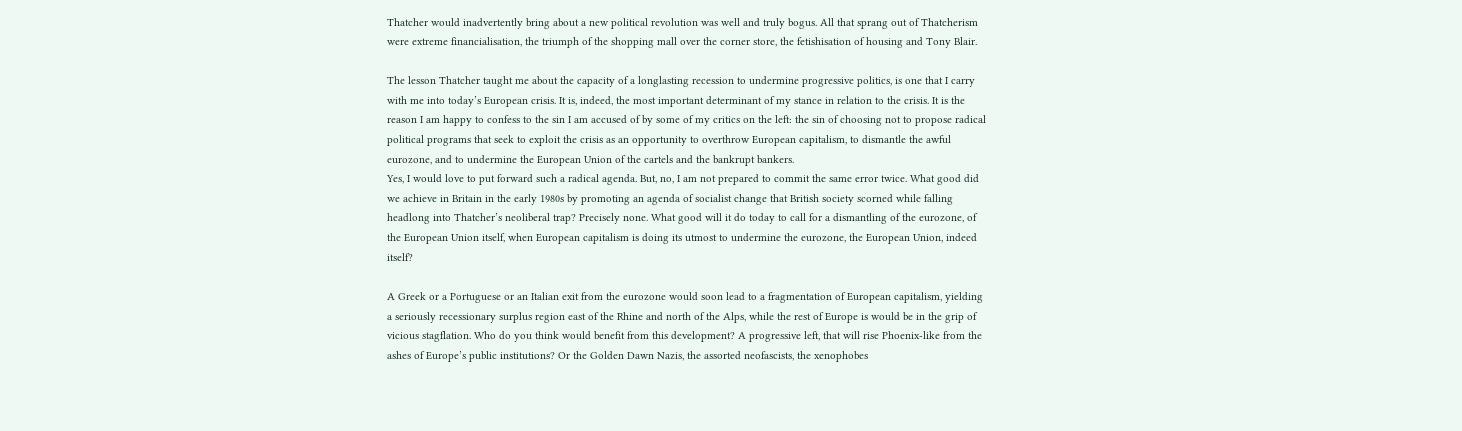Thatcher would inadvertently bring about a new political revolution was well and truly bogus. All that sprang out of Thatcherism were extreme financialisation, the triumph of the shopping mall over the corner store, the fetishisation of housing and Tony Blair.

The lesson Thatcher taught me about the capacity of a longlasting recession to undermine progressive politics, is one that I carry with me into today’s European crisis. It is, indeed, the most important determinant of my stance in relation to the crisis. It is the reason I am happy to confess to the sin I am accused of by some of my critics on the left: the sin of choosing not to propose radical political programs that seek to exploit the crisis as an opportunity to overthrow European capitalism, to dismantle the awful eurozone, and to undermine the European Union of the cartels and the bankrupt bankers.
Yes, I would love to put forward such a radical agenda. But, no, I am not prepared to commit the same error twice. What good did we achieve in Britain in the early 1980s by promoting an agenda of socialist change that British society scorned while falling headlong into Thatcher’s neoliberal trap? Precisely none. What good will it do today to call for a dismantling of the eurozone, of the European Union itself, when European capitalism is doing its utmost to undermine the eurozone, the European Union, indeed itself?

A Greek or a Portuguese or an Italian exit from the eurozone would soon lead to a fragmentation of European capitalism, yielding a seriously recessionary surplus region east of the Rhine and north of the Alps, while the rest of Europe is would be in the grip of vicious stagflation. Who do you think would benefit from this development? A progressive left, that will rise Phoenix-like from the ashes of Europe’s public institutions? Or the Golden Dawn Nazis, the assorted neofascists, the xenophobes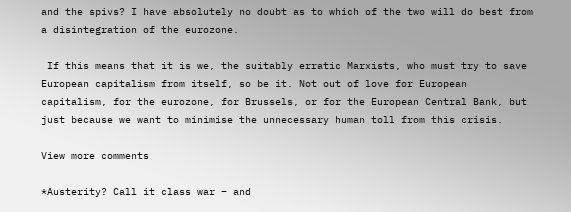and the spivs? I have absolutely no doubt as to which of the two will do best from a disintegration of the eurozone.

 If this means that it is we, the suitably erratic Marxists, who must try to save European capitalism from itself, so be it. Not out of love for European capitalism, for the eurozone, for Brussels, or for the European Central Bank, but just because we want to minimise the unnecessary human toll from this crisis.

View more comments

*Austerity? Call it class war – and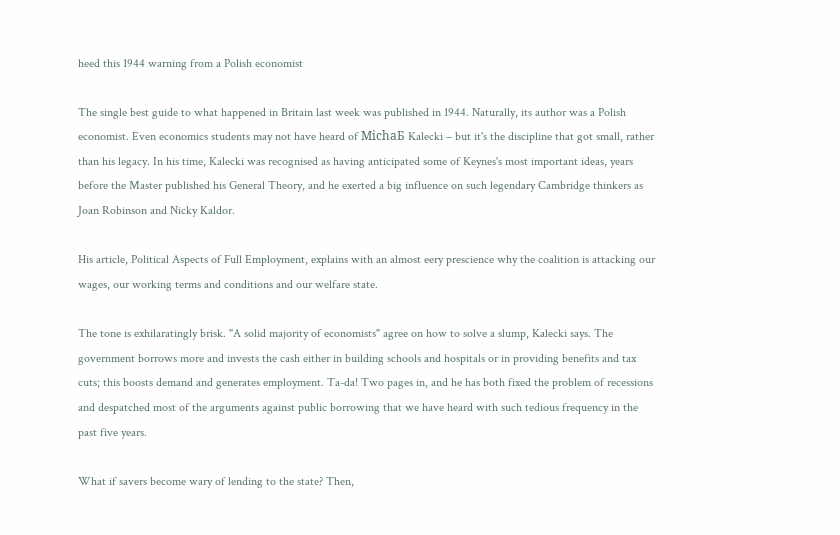heed this 1944 warning from a Polish economist

The single best guide to what happened in Britain last week was published in 1944. Naturally, its author was a Polish economist. Even economics students may not have heard of MichaƂ Kalecki – but it's the discipline that got small, rather than his legacy. In his time, Kalecki was recognised as having anticipated some of Keynes's most important ideas, years before the Master published his General Theory, and he exerted a big influence on such legendary Cambridge thinkers as Joan Robinson and Nicky Kaldor.

His article, Political Aspects of Full Employment, explains with an almost eery prescience why the coalition is attacking our wages, our working terms and conditions and our welfare state.

The tone is exhilaratingly brisk. "A solid majority of economists" agree on how to solve a slump, Kalecki says. The government borrows more and invests the cash either in building schools and hospitals or in providing benefits and tax cuts; this boosts demand and generates employment. Ta-da! Two pages in, and he has both fixed the problem of recessions and despatched most of the arguments against public borrowing that we have heard with such tedious frequency in the past five years.

What if savers become wary of lending to the state? Then,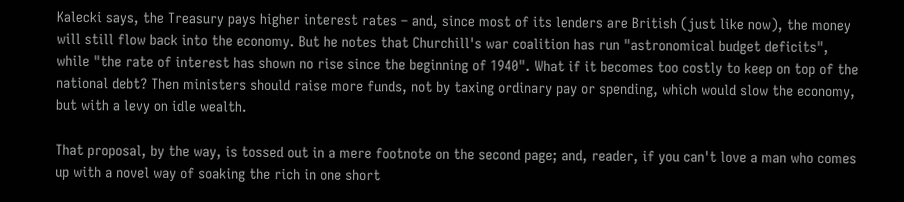Kalecki says, the Treasury pays higher interest rates – and, since most of its lenders are British (just like now), the money will still flow back into the economy. But he notes that Churchill's war coalition has run "astronomical budget deficits", while "the rate of interest has shown no rise since the beginning of 1940". What if it becomes too costly to keep on top of the national debt? Then ministers should raise more funds, not by taxing ordinary pay or spending, which would slow the economy, but with a levy on idle wealth.

That proposal, by the way, is tossed out in a mere footnote on the second page; and, reader, if you can't love a man who comes up with a novel way of soaking the rich in one short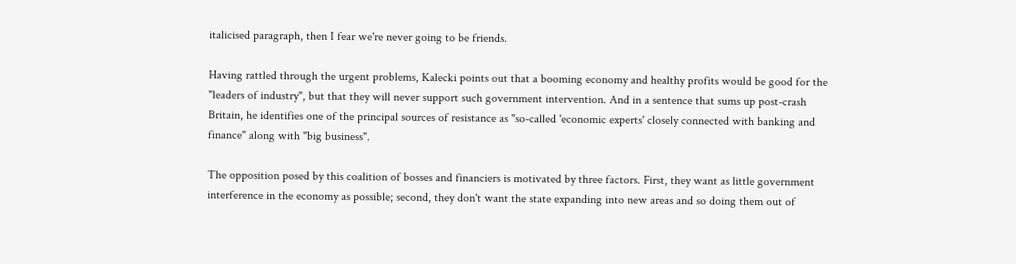italicised paragraph, then I fear we're never going to be friends.

Having rattled through the urgent problems, Kalecki points out that a booming economy and healthy profits would be good for the "leaders of industry", but that they will never support such government intervention. And in a sentence that sums up post-crash Britain, he identifies one of the principal sources of resistance as "so-called 'economic experts' closely connected with banking and finance" along with "big business".

The opposition posed by this coalition of bosses and financiers is motivated by three factors. First, they want as little government interference in the economy as possible; second, they don't want the state expanding into new areas and so doing them out of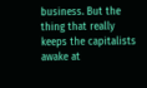business. But the thing that really keeps the capitalists awake at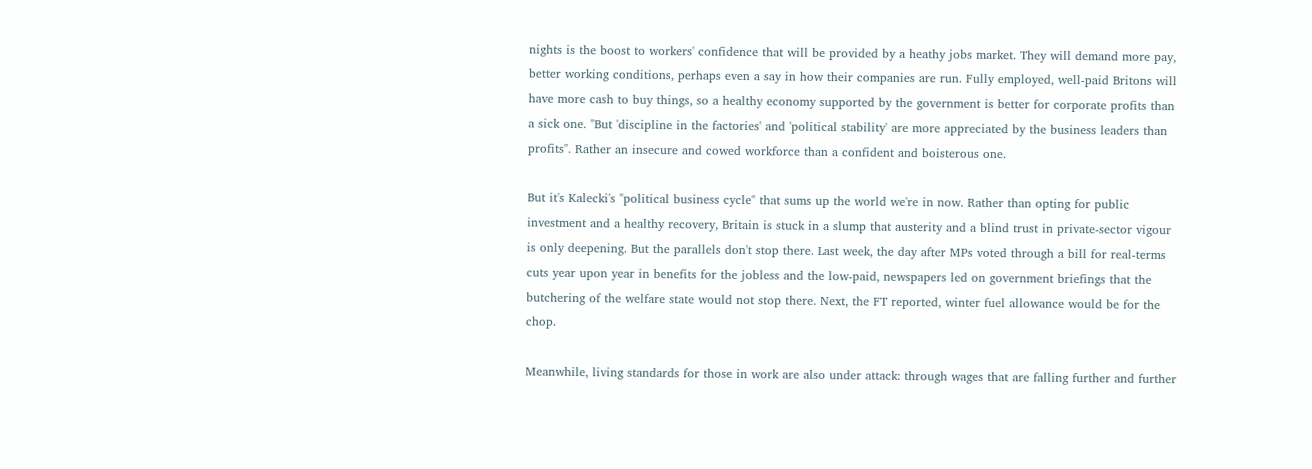nights is the boost to workers' confidence that will be provided by a heathy jobs market. They will demand more pay, better working conditions, perhaps even a say in how their companies are run. Fully employed, well-paid Britons will have more cash to buy things, so a healthy economy supported by the government is better for corporate profits than a sick one. "But 'discipline in the factories' and 'political stability' are more appreciated by the business leaders than profits". Rather an insecure and cowed workforce than a confident and boisterous one.

But it's Kalecki's "political business cycle" that sums up the world we're in now. Rather than opting for public investment and a healthy recovery, Britain is stuck in a slump that austerity and a blind trust in private-sector vigour is only deepening. But the parallels don't stop there. Last week, the day after MPs voted through a bill for real-terms cuts year upon year in benefits for the jobless and the low-paid, newspapers led on government briefings that the butchering of the welfare state would not stop there. Next, the FT reported, winter fuel allowance would be for the chop.

Meanwhile, living standards for those in work are also under attack: through wages that are falling further and further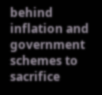behind inflation and government schemes to sacrifice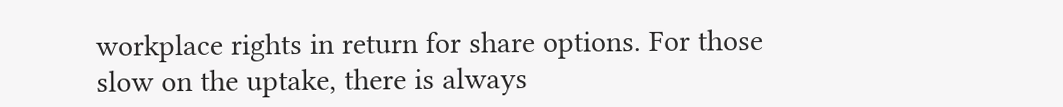workplace rights in return for share options. For those slow on the uptake, there is always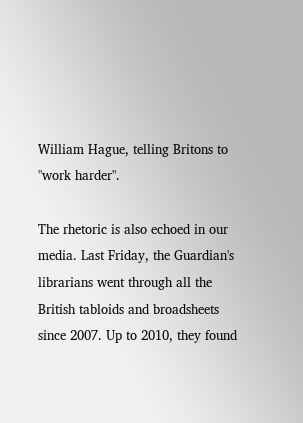William Hague, telling Britons to "work harder".

The rhetoric is also echoed in our media. Last Friday, the Guardian's librarians went through all the British tabloids and broadsheets since 2007. Up to 2010, they found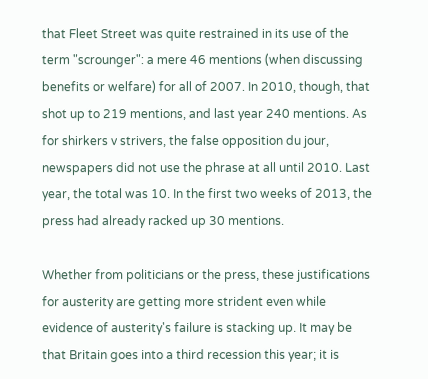that Fleet Street was quite restrained in its use of the term "scrounger": a mere 46 mentions (when discussing benefits or welfare) for all of 2007. In 2010, though, that shot up to 219 mentions, and last year 240 mentions. As for shirkers v strivers, the false opposition du jour, newspapers did not use the phrase at all until 2010. Last year, the total was 10. In the first two weeks of 2013, the press had already racked up 30 mentions.

Whether from politicians or the press, these justifications for austerity are getting more strident even while evidence of austerity's failure is stacking up. It may be that Britain goes into a third recession this year; it is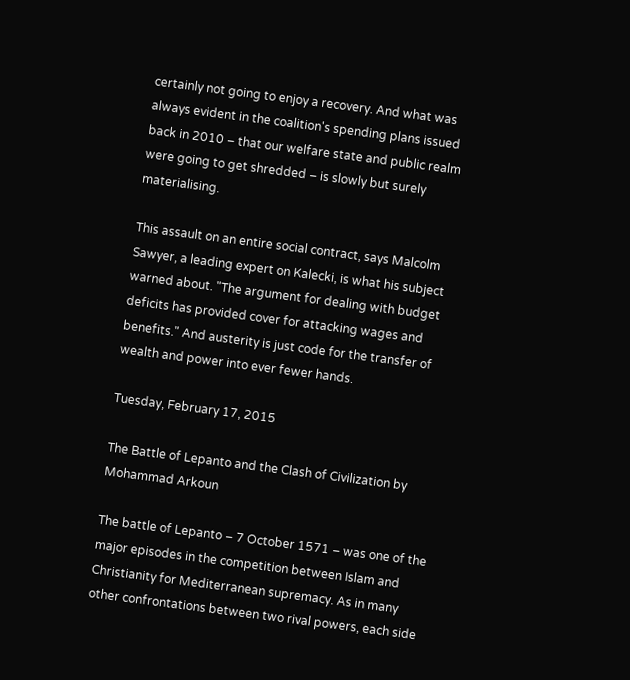certainly not going to enjoy a recovery. And what was always evident in the coalition's spending plans issued back in 2010 – that our welfare state and public realm were going to get shredded – is slowly but surely materialising.

This assault on an entire social contract, says Malcolm Sawyer, a leading expert on Kalecki, is what his subject warned about. "The argument for dealing with budget deficits has provided cover for attacking wages and benefits." And austerity is just code for the transfer of wealth and power into ever fewer hands.

Tuesday, February 17, 2015

The Battle of Lepanto and the Clash of Civilization by Mohammad Arkoun

The battle of Lepanto – 7 October 1571 – was one of the major episodes in the competition between Islam and Christianity for Mediterranean supremacy. As in many other confrontations between two rival powers, each side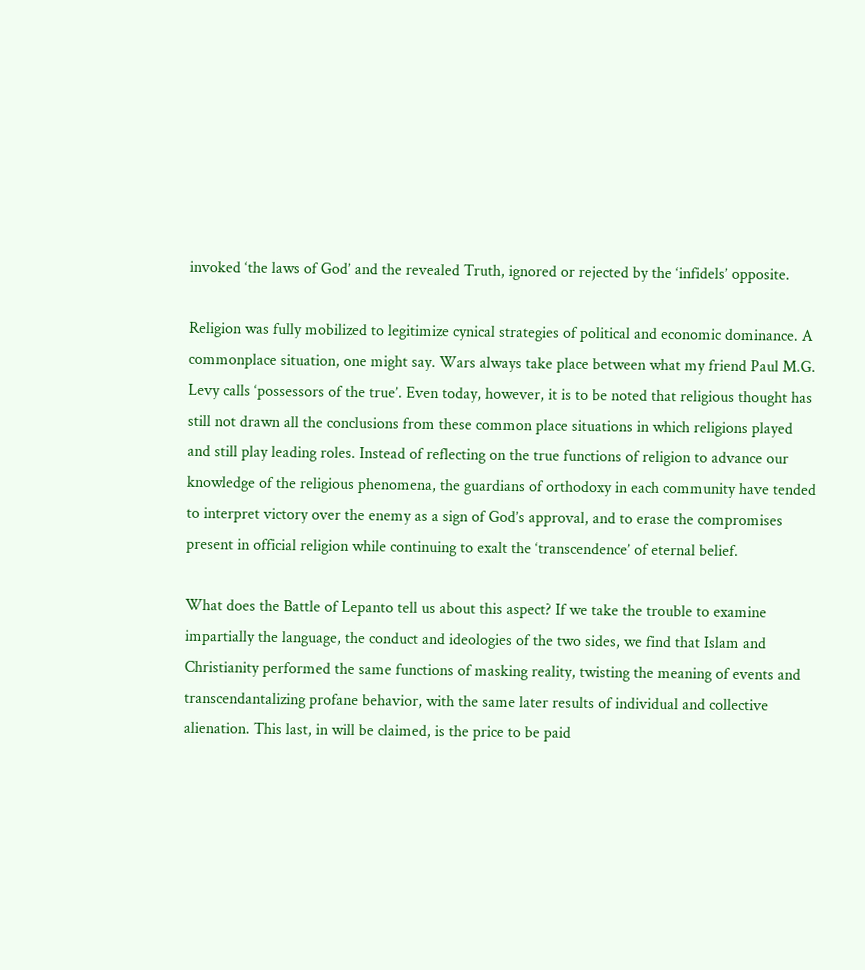invoked ‘the laws of God’ and the revealed Truth, ignored or rejected by the ‘infidels’ opposite.

Religion was fully mobilized to legitimize cynical strategies of political and economic dominance. A commonplace situation, one might say. Wars always take place between what my friend Paul M.G. Levy calls ‘possessors of the true’. Even today, however, it is to be noted that religious thought has still not drawn all the conclusions from these common place situations in which religions played and still play leading roles. Instead of reflecting on the true functions of religion to advance our knowledge of the religious phenomena, the guardians of orthodoxy in each community have tended to interpret victory over the enemy as a sign of God’s approval, and to erase the compromises present in official religion while continuing to exalt the ‘transcendence’ of eternal belief.

What does the Battle of Lepanto tell us about this aspect? If we take the trouble to examine impartially the language, the conduct and ideologies of the two sides, we find that Islam and Christianity performed the same functions of masking reality, twisting the meaning of events and transcendantalizing profane behavior, with the same later results of individual and collective alienation. This last, in will be claimed, is the price to be paid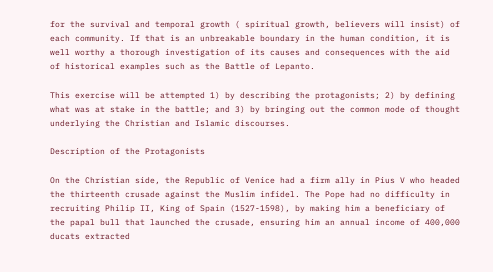for the survival and temporal growth ( spiritual growth, believers will insist) of each community. If that is an unbreakable boundary in the human condition, it is well worthy a thorough investigation of its causes and consequences with the aid of historical examples such as the Battle of Lepanto.

This exercise will be attempted 1) by describing the protagonists; 2) by defining what was at stake in the battle; and 3) by bringing out the common mode of thought underlying the Christian and Islamic discourses.

Description of the Protagonists

On the Christian side, the Republic of Venice had a firm ally in Pius V who headed the thirteenth crusade against the Muslim infidel. The Pope had no difficulty in recruiting Philip II, King of Spain (1527-1598), by making him a beneficiary of the papal bull that launched the crusade, ensuring him an annual income of 400,000 ducats extracted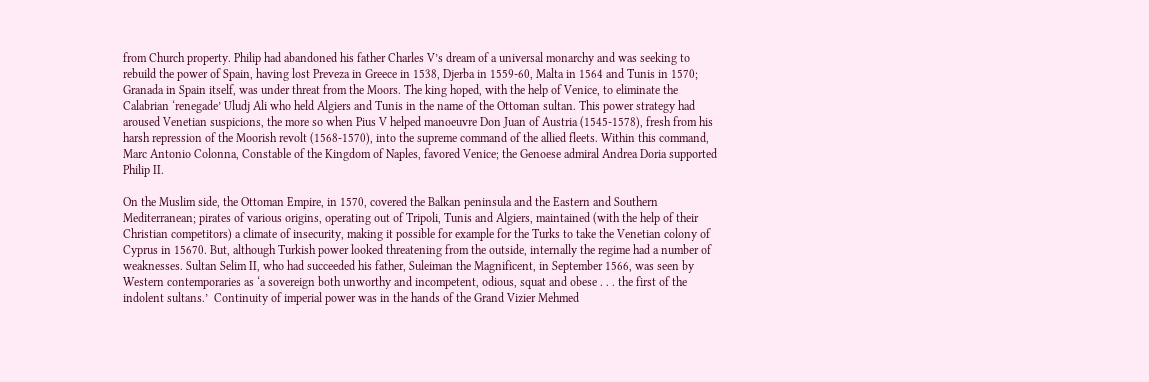from Church property. Philip had abandoned his father Charles V’s dream of a universal monarchy and was seeking to rebuild the power of Spain, having lost Preveza in Greece in 1538, Djerba in 1559-60, Malta in 1564 and Tunis in 1570; Granada in Spain itself, was under threat from the Moors. The king hoped, with the help of Venice, to eliminate the Calabrian ‘renegade’ Uludj Ali who held Algiers and Tunis in the name of the Ottoman sultan. This power strategy had aroused Venetian suspicions, the more so when Pius V helped manoeuvre Don Juan of Austria (1545-1578), fresh from his harsh repression of the Moorish revolt (1568-1570), into the supreme command of the allied fleets. Within this command, Marc Antonio Colonna, Constable of the Kingdom of Naples, favored Venice; the Genoese admiral Andrea Doria supported Philip II.

On the Muslim side, the Ottoman Empire, in 1570, covered the Balkan peninsula and the Eastern and Southern Mediterranean; pirates of various origins, operating out of Tripoli, Tunis and Algiers, maintained (with the help of their Christian competitors) a climate of insecurity, making it possible for example for the Turks to take the Venetian colony of Cyprus in 15670. But, although Turkish power looked threatening from the outside, internally the regime had a number of weaknesses. Sultan Selim II, who had succeeded his father, Suleiman the Magnificent, in September 1566, was seen by Western contemporaries as ‘a sovereign both unworthy and incompetent, odious, squat and obese . . . the first of the indolent sultans.’  Continuity of imperial power was in the hands of the Grand Vizier Mehmed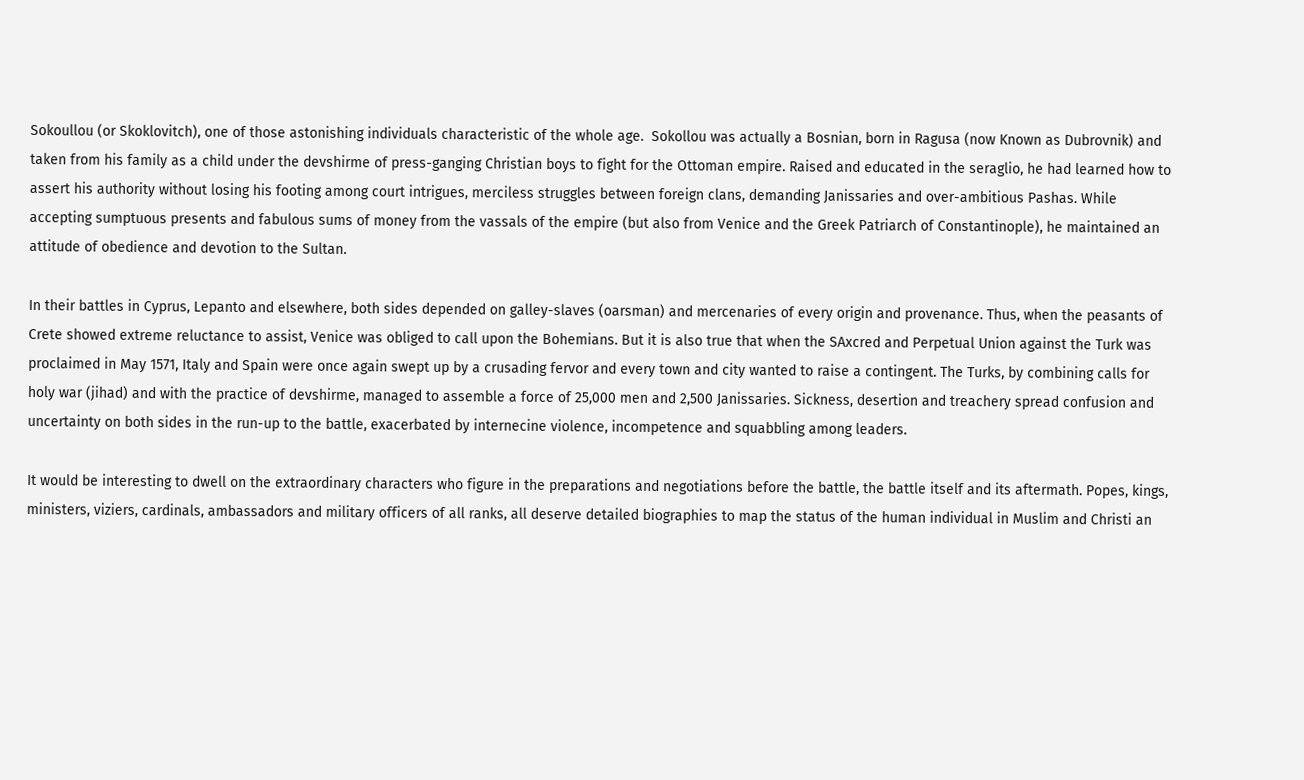Sokoullou (or Skoklovitch), one of those astonishing individuals characteristic of the whole age.  Sokollou was actually a Bosnian, born in Ragusa (now Known as Dubrovnik) and taken from his family as a child under the devshirme of press-ganging Christian boys to fight for the Ottoman empire. Raised and educated in the seraglio, he had learned how to assert his authority without losing his footing among court intrigues, merciless struggles between foreign clans, demanding Janissaries and over-ambitious Pashas. While accepting sumptuous presents and fabulous sums of money from the vassals of the empire (but also from Venice and the Greek Patriarch of Constantinople), he maintained an attitude of obedience and devotion to the Sultan.

In their battles in Cyprus, Lepanto and elsewhere, both sides depended on galley-slaves (oarsman) and mercenaries of every origin and provenance. Thus, when the peasants of Crete showed extreme reluctance to assist, Venice was obliged to call upon the Bohemians. But it is also true that when the SAxcred and Perpetual Union against the Turk was proclaimed in May 1571, Italy and Spain were once again swept up by a crusading fervor and every town and city wanted to raise a contingent. The Turks, by combining calls for holy war (jihad) and with the practice of devshirme, managed to assemble a force of 25,000 men and 2,500 Janissaries. Sickness, desertion and treachery spread confusion and uncertainty on both sides in the run-up to the battle, exacerbated by internecine violence, incompetence and squabbling among leaders.

It would be interesting to dwell on the extraordinary characters who figure in the preparations and negotiations before the battle, the battle itself and its aftermath. Popes, kings, ministers, viziers, cardinals, ambassadors and military officers of all ranks, all deserve detailed biographies to map the status of the human individual in Muslim and Christi an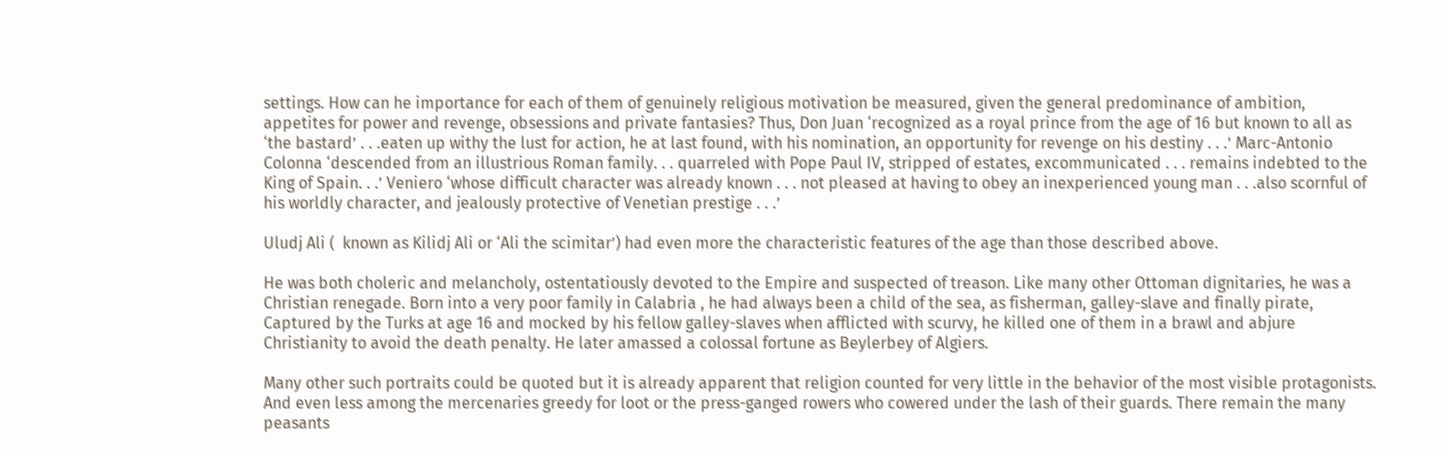settings. How can he importance for each of them of genuinely religious motivation be measured, given the general predominance of ambition, appetites for power and revenge, obsessions and private fantasies? Thus, Don Juan ‘recognized as a royal prince from the age of 16 but known to all as ‘the bastard’ . . .eaten up withy the lust for action, he at last found, with his nomination, an opportunity for revenge on his destiny . . .’ Marc-Antonio Colonna ‘descended from an illustrious Roman family. . . quarreled with Pope Paul IV, stripped of estates, excommunicated . . . remains indebted to the King of Spain. . .’ Veniero ‘whose difficult character was already known . . . not pleased at having to obey an inexperienced young man . . .also scornful of his worldly character, and jealously protective of Venetian prestige . . .’

Uludj Ali (  known as Kilidj Ali or ‘Ali the scimitar’) had even more the characteristic features of the age than those described above.

He was both choleric and melancholy, ostentatiously devoted to the Empire and suspected of treason. Like many other Ottoman dignitaries, he was a Christian renegade. Born into a very poor family in Calabria , he had always been a child of the sea, as fisherman, galley-slave and finally pirate, Captured by the Turks at age 16 and mocked by his fellow galley-slaves when afflicted with scurvy, he killed one of them in a brawl and abjure Christianity to avoid the death penalty. He later amassed a colossal fortune as Beylerbey of Algiers.

Many other such portraits could be quoted but it is already apparent that religion counted for very little in the behavior of the most visible protagonists. And even less among the mercenaries greedy for loot or the press-ganged rowers who cowered under the lash of their guards. There remain the many peasants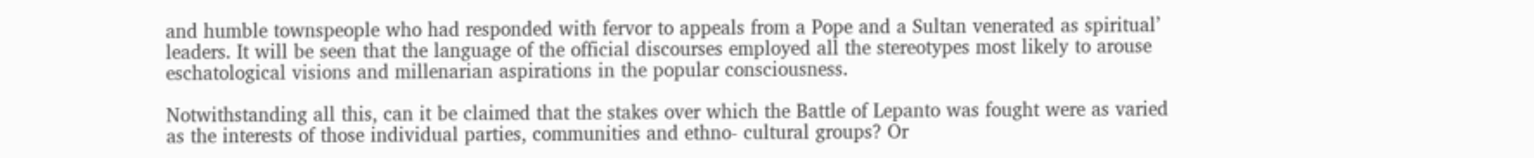and humble townspeople who had responded with fervor to appeals from a Pope and a Sultan venerated as spiritual’ leaders. It will be seen that the language of the official discourses employed all the stereotypes most likely to arouse eschatological visions and millenarian aspirations in the popular consciousness.

Notwithstanding all this, can it be claimed that the stakes over which the Battle of Lepanto was fought were as varied as the interests of those individual parties, communities and ethno- cultural groups? Or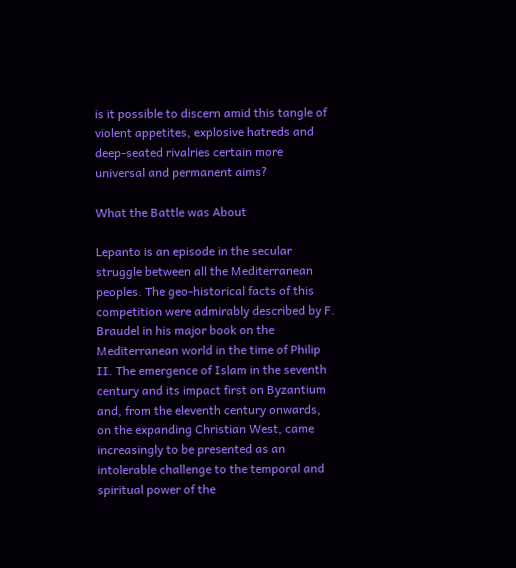is it possible to discern amid this tangle of violent appetites, explosive hatreds and deep-seated rivalries certain more universal and permanent aims?

What the Battle was About

Lepanto is an episode in the secular struggle between all the Mediterranean peoples. The geo-historical facts of this competition were admirably described by F. Braudel in his major book on the Mediterranean world in the time of Philip II. The emergence of Islam in the seventh century and its impact first on Byzantium and, from the eleventh century onwards, on the expanding Christian West, came increasingly to be presented as an intolerable challenge to the temporal and spiritual power of the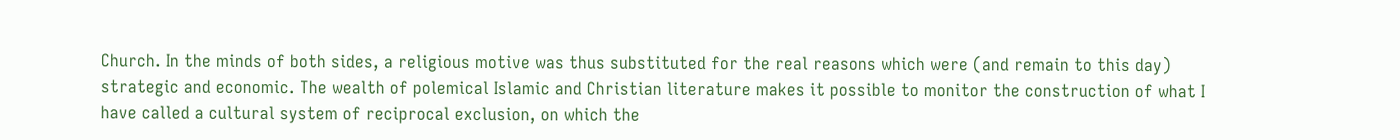Church. In the minds of both sides, a religious motive was thus substituted for the real reasons which were (and remain to this day) strategic and economic. The wealth of polemical Islamic and Christian literature makes it possible to monitor the construction of what I have called a cultural system of reciprocal exclusion, on which the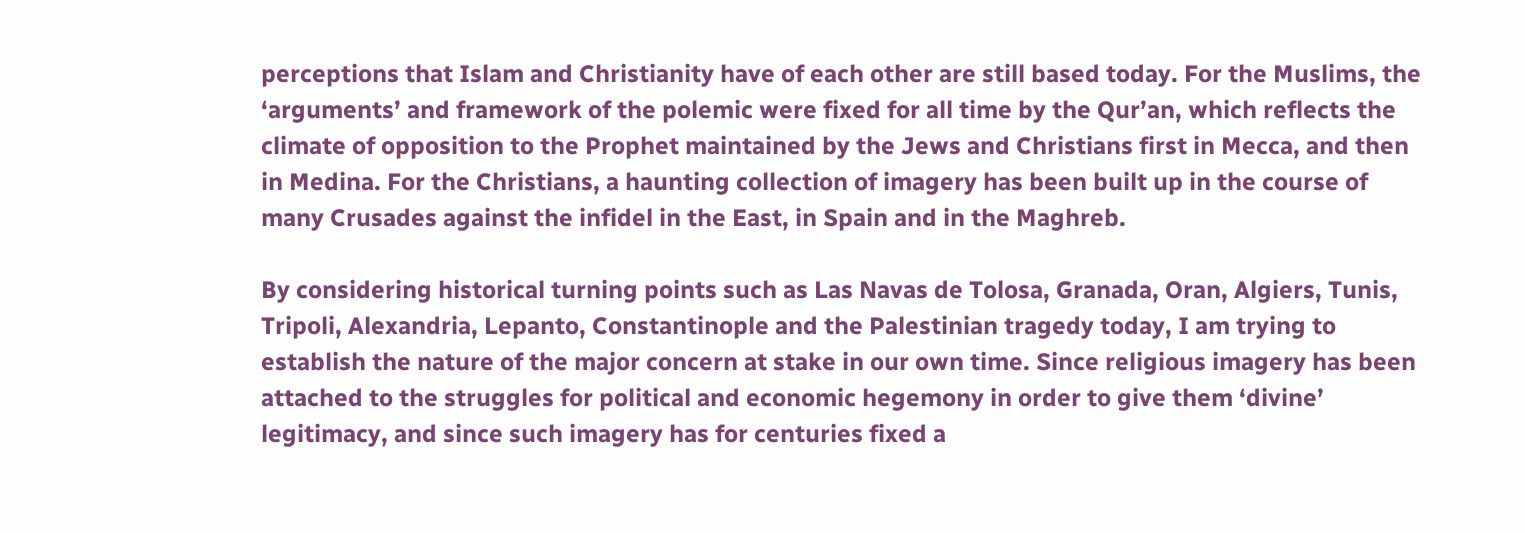perceptions that Islam and Christianity have of each other are still based today. For the Muslims, the ‘arguments’ and framework of the polemic were fixed for all time by the Qur’an, which reflects the climate of opposition to the Prophet maintained by the Jews and Christians first in Mecca, and then in Medina. For the Christians, a haunting collection of imagery has been built up in the course of many Crusades against the infidel in the East, in Spain and in the Maghreb.

By considering historical turning points such as Las Navas de Tolosa, Granada, Oran, Algiers, Tunis, Tripoli, Alexandria, Lepanto, Constantinople and the Palestinian tragedy today, I am trying to establish the nature of the major concern at stake in our own time. Since religious imagery has been attached to the struggles for political and economic hegemony in order to give them ‘divine’ legitimacy, and since such imagery has for centuries fixed a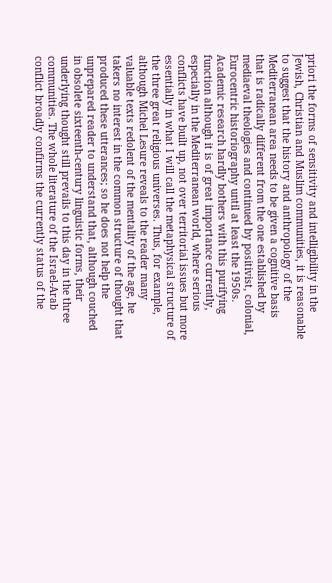priori the forms of sensitivity and intelligibility in the Jewish, Christian and Muslim communities, it is reasonable to suggest that the history and anthropology of the Mediterranean area needs to be given a cognitive basis that is radically different from the one established by mediaeval theologies and continued by positivist, colonial, Eurocentric historiography until at least the 1950s. Academic research hardly bothers with this purifying function although it is of great importance currently, especially in the Mediterranean world, where serious conflicts have built up, not over territorial issues but more essentially in what I will call the metaphysical structure of the three great religious universes. Thus, for example, although Michel Lesure reveals to the reader many valuable texts redolent of the mentality of the age, he takers no interest in the common structure of thought that produced these utterances; so he does not help the unprepared reader to understand that, although couched in obsolete sixteenth-century linguistic forms, their underlying thought still prevails to this day in the three communities. The whole literature of the Israel-Arab conflict broadly confirms the currently status of the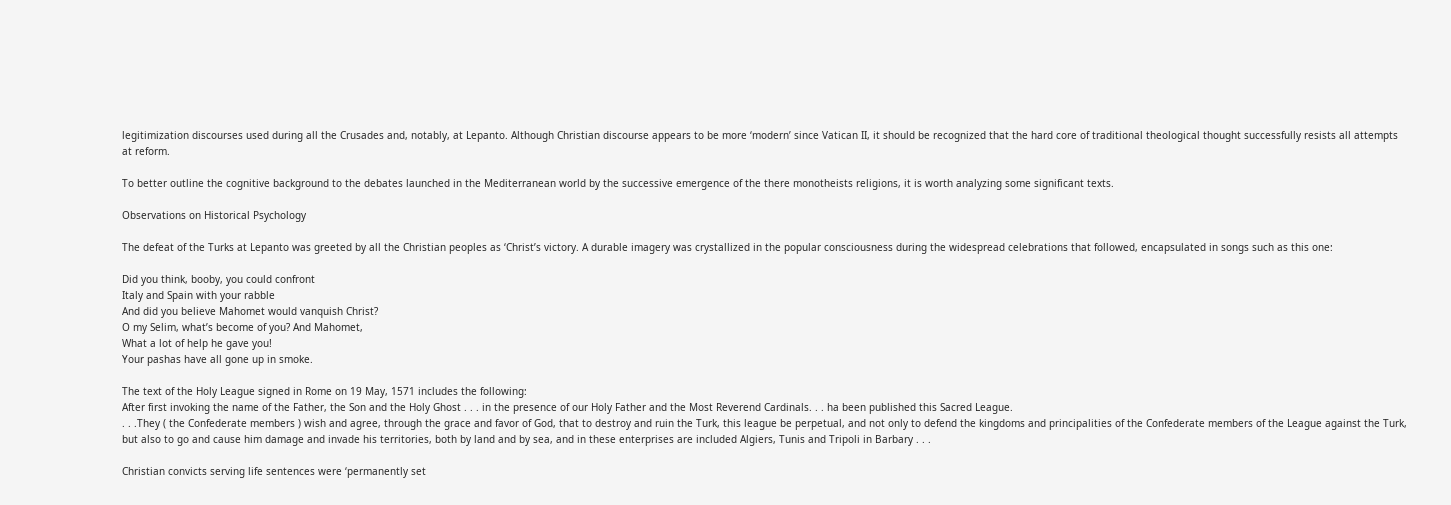legitimization discourses used during all the Crusades and, notably, at Lepanto. Although Christian discourse appears to be more ‘modern’ since Vatican II, it should be recognized that the hard core of traditional theological thought successfully resists all attempts at reform.

To better outline the cognitive background to the debates launched in the Mediterranean world by the successive emergence of the there monotheists religions, it is worth analyzing some significant texts.

Observations on Historical Psychology

The defeat of the Turks at Lepanto was greeted by all the Christian peoples as ‘Christ’s victory. A durable imagery was crystallized in the popular consciousness during the widespread celebrations that followed, encapsulated in songs such as this one:

Did you think, booby, you could confront
Italy and Spain with your rabble
And did you believe Mahomet would vanquish Christ?
O my Selim, what’s become of you? And Mahomet,
What a lot of help he gave you!
Your pashas have all gone up in smoke.

The text of the Holy League signed in Rome on 19 May, 1571 includes the following:
After first invoking the name of the Father, the Son and the Holy Ghost . . . in the presence of our Holy Father and the Most Reverend Cardinals. . . ha been published this Sacred League.
. . .They ( the Confederate members ) wish and agree, through the grace and favor of God, that to destroy and ruin the Turk, this league be perpetual, and not only to defend the kingdoms and principalities of the Confederate members of the League against the Turk, but also to go and cause him damage and invade his territories, both by land and by sea, and in these enterprises are included Algiers, Tunis and Tripoli in Barbary . . .

Christian convicts serving life sentences were ‘permanently set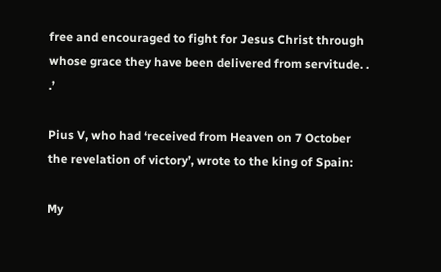free and encouraged to fight for Jesus Christ through whose grace they have been delivered from servitude. . .’

Pius V, who had ‘received from Heaven on 7 October the revelation of victory’, wrote to the king of Spain:

My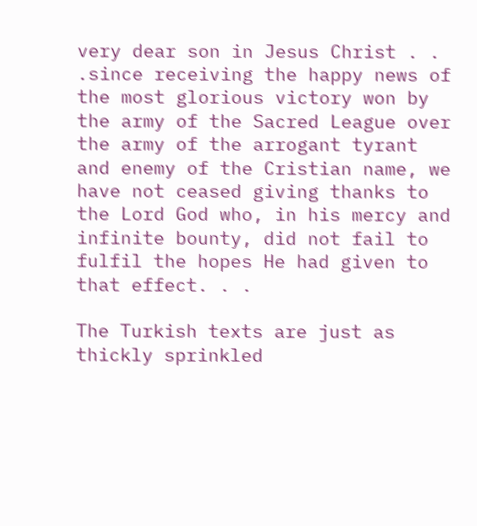very dear son in Jesus Christ . . .since receiving the happy news of the most glorious victory won by the army of the Sacred League over the army of the arrogant tyrant and enemy of the Cristian name, we have not ceased giving thanks to the Lord God who, in his mercy and infinite bounty, did not fail to fulfil the hopes He had given to that effect. . .

The Turkish texts are just as thickly sprinkled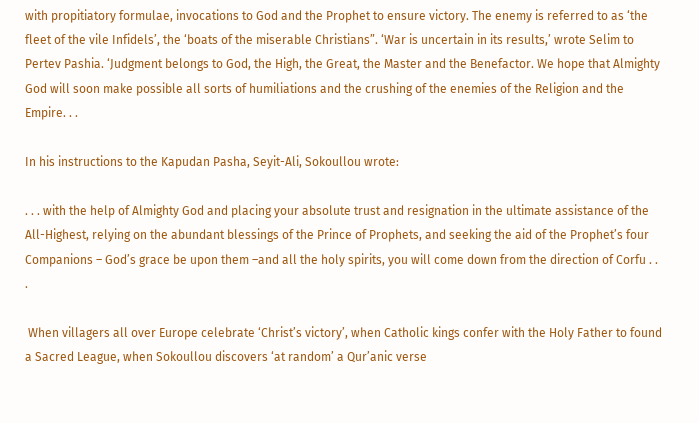with propitiatory formulae, invocations to God and the Prophet to ensure victory. The enemy is referred to as ‘the fleet of the vile Infidels’, the ‘boats of the miserable Christians”. ‘War is uncertain in its results,’ wrote Selim to Pertev Pashia. ‘Judgment belongs to God, the High, the Great, the Master and the Benefactor. We hope that Almighty God will soon make possible all sorts of humiliations and the crushing of the enemies of the Religion and the Empire. . .

In his instructions to the Kapudan Pasha, Seyit-Ali, Sokoullou wrote:

. . . with the help of Almighty God and placing your absolute trust and resignation in the ultimate assistance of the All-Highest, relying on the abundant blessings of the Prince of Prophets, and seeking the aid of the Prophet’s four Companions – God’s grace be upon them –and all the holy spirits, you will come down from the direction of Corfu . . .

 When villagers all over Europe celebrate ‘Christ’s victory’, when Catholic kings confer with the Holy Father to found a Sacred League, when Sokoullou discovers ‘at random’ a Qur’anic verse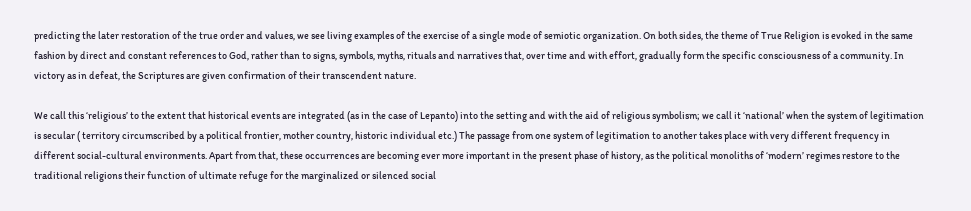predicting the later restoration of the true order and values, we see living examples of the exercise of a single mode of semiotic organization. On both sides, the theme of True Religion is evoked in the same fashion by direct and constant references to God, rather than to signs, symbols, myths, rituals and narratives that, over time and with effort, gradually form the specific consciousness of a community. In victory as in defeat, the Scriptures are given confirmation of their transcendent nature.

We call this ‘religious’ to the extent that historical events are integrated (as in the case of Lepanto) into the setting and with the aid of religious symbolism; we call it ‘national’ when the system of legitimation is secular ( territory circumscribed by a political frontier, mother country, historic individual etc.) The passage from one system of legitimation to another takes place with very different frequency in different social-cultural environments. Apart from that, these occurrences are becoming ever more important in the present phase of history, as the political monoliths of ‘modern’ regimes restore to the traditional religions their function of ultimate refuge for the marginalized or silenced social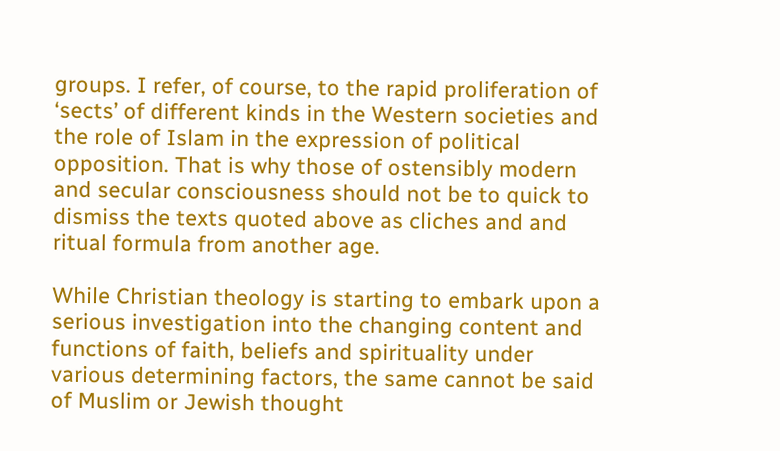groups. I refer, of course, to the rapid proliferation of ‘sects’ of different kinds in the Western societies and the role of Islam in the expression of political opposition. That is why those of ostensibly modern and secular consciousness should not be to quick to dismiss the texts quoted above as cliches and and ritual formula from another age.

While Christian theology is starting to embark upon a serious investigation into the changing content and functions of faith, beliefs and spirituality under various determining factors, the same cannot be said of Muslim or Jewish thought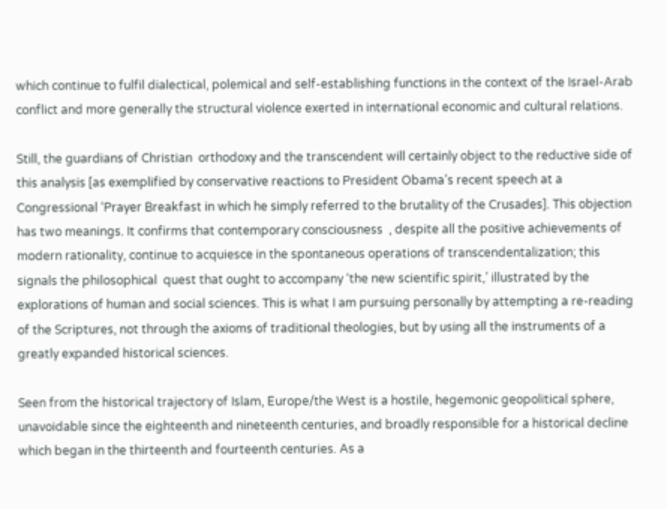which continue to fulfil dialectical, polemical and self-establishing functions in the context of the Israel-Arab conflict and more generally the structural violence exerted in international economic and cultural relations.

Still, the guardians of Christian  orthodoxy and the transcendent will certainly object to the reductive side of this analysis [as exemplified by conservative reactions to President Obama’s recent speech at a Congressional ‘Prayer Breakfast in which he simply referred to the brutality of the Crusades]. This objection has two meanings. It confirms that contemporary consciousness  , despite all the positive achievements of modern rationality, continue to acquiesce in the spontaneous operations of transcendentalization; this  signals the philosophical  quest that ought to accompany ‘the new scientific spirit,’ illustrated by the explorations of human and social sciences. This is what I am pursuing personally by attempting a re-reading of the Scriptures, not through the axioms of traditional theologies, but by using all the instruments of a greatly expanded historical sciences.

Seen from the historical trajectory of Islam, Europe/the West is a hostile, hegemonic geopolitical sphere, unavoidable since the eighteenth and nineteenth centuries, and broadly responsible for a historical decline which began in the thirteenth and fourteenth centuries. As a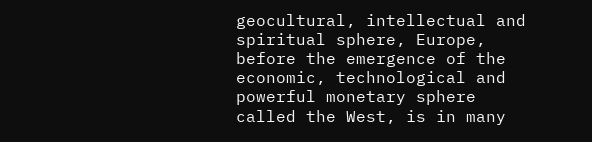geocultural, intellectual and spiritual sphere, Europe, before the emergence of the economic, technological and powerful monetary sphere called the West, is in many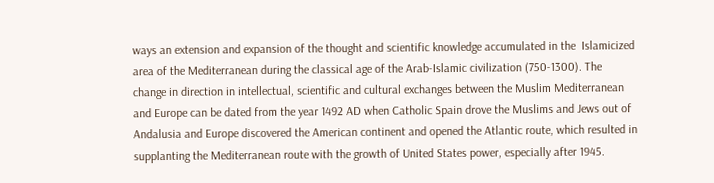ways an extension and expansion of the thought and scientific knowledge accumulated in the  Islamicized area of the Mediterranean during the classical age of the Arab-Islamic civilization (750-1300). The change in direction in intellectual, scientific and cultural exchanges between the Muslim Mediterranean and Europe can be dated from the year 1492 AD when Catholic Spain drove the Muslims and Jews out of Andalusia and Europe discovered the American continent and opened the Atlantic route, which resulted in supplanting the Mediterranean route with the growth of United States power, especially after 1945.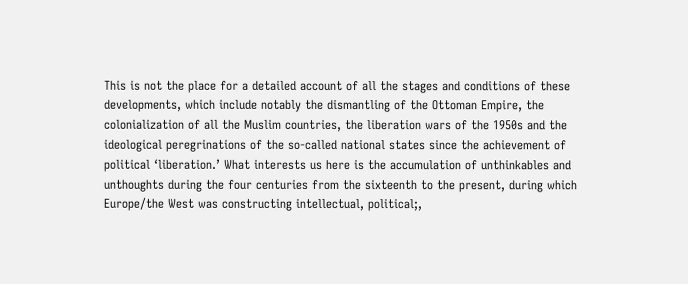This is not the place for a detailed account of all the stages and conditions of these developments, which include notably the dismantling of the Ottoman Empire, the colonialization of all the Muslim countries, the liberation wars of the 1950s and the ideological peregrinations of the so-called national states since the achievement of political ‘liberation.’ What interests us here is the accumulation of unthinkables and unthoughts during the four centuries from the sixteenth to the present, during which Europe/the West was constructing intellectual, political;,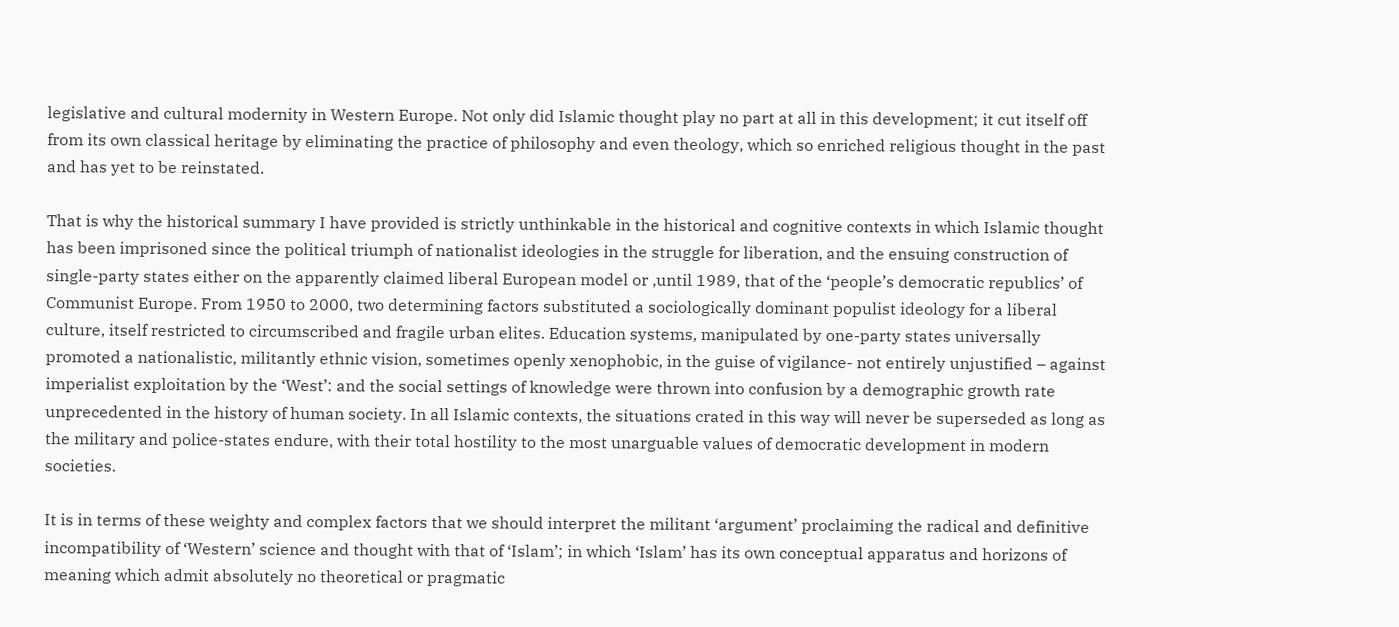legislative and cultural modernity in Western Europe. Not only did Islamic thought play no part at all in this development; it cut itself off from its own classical heritage by eliminating the practice of philosophy and even theology, which so enriched religious thought in the past and has yet to be reinstated.

That is why the historical summary I have provided is strictly unthinkable in the historical and cognitive contexts in which Islamic thought has been imprisoned since the political triumph of nationalist ideologies in the struggle for liberation, and the ensuing construction of single-party states either on the apparently claimed liberal European model or ,until 1989, that of the ‘people’s democratic republics’ of Communist Europe. From 1950 to 2000, two determining factors substituted a sociologically dominant populist ideology for a liberal culture, itself restricted to circumscribed and fragile urban elites. Education systems, manipulated by one-party states universally promoted a nationalistic, militantly ethnic vision, sometimes openly xenophobic, in the guise of vigilance- not entirely unjustified – against imperialist exploitation by the ‘West’: and the social settings of knowledge were thrown into confusion by a demographic growth rate unprecedented in the history of human society. In all Islamic contexts, the situations crated in this way will never be superseded as long as the military and police-states endure, with their total hostility to the most unarguable values of democratic development in modern societies.

It is in terms of these weighty and complex factors that we should interpret the militant ‘argument’ proclaiming the radical and definitive incompatibility of ‘Western’ science and thought with that of ‘Islam’; in which ‘Islam’ has its own conceptual apparatus and horizons of meaning which admit absolutely no theoretical or pragmatic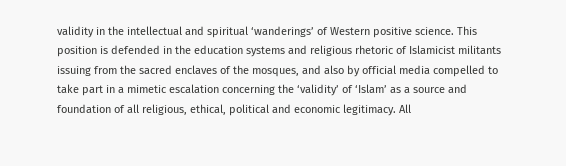validity in the intellectual and spiritual ‘wanderings’ of Western positive science. This position is defended in the education systems and religious rhetoric of Islamicist militants issuing from the sacred enclaves of the mosques, and also by official media compelled to take part in a mimetic escalation concerning the ‘validity’ of ‘Islam’ as a source and foundation of all religious, ethical, political and economic legitimacy. All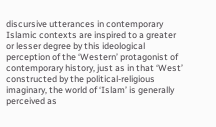discursive utterances in contemporary Islamic contexts are inspired to a greater or lesser degree by this ideological perception of the ‘Western’ protagonist of contemporary history, just as in that ‘West’ constructed by the political-religious imaginary, the world of ‘Islam’ is generally perceived as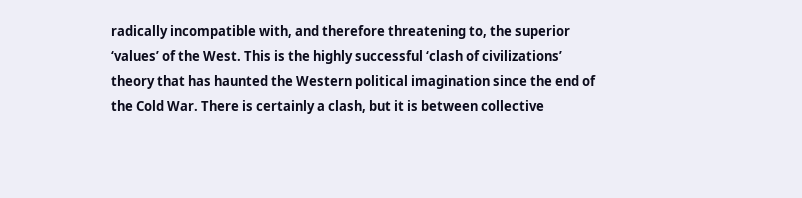radically incompatible with, and therefore threatening to, the superior ‘values’ of the West. This is the highly successful ‘clash of civilizations’ theory that has haunted the Western political imagination since the end of the Cold War. There is certainly a clash, but it is between collective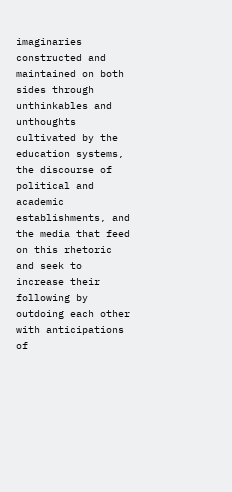imaginaries constructed and maintained on both sides through unthinkables and unthoughts cultivated by the education systems, the discourse of political and academic establishments, and the media that feed on this rhetoric and seek to increase their following by outdoing each other with anticipations of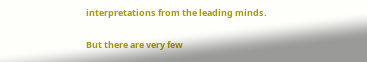interpretations from the leading minds.

But there are very few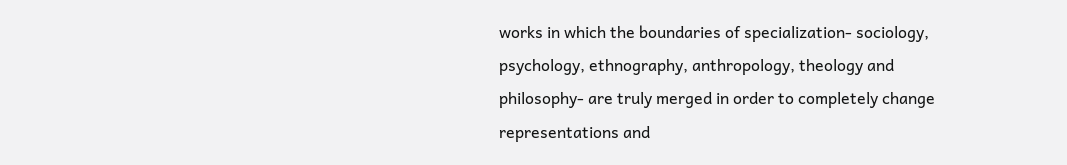works in which the boundaries of specialization- sociology, psychology, ethnography, anthropology, theology and philosophy- are truly merged in order to completely change representations and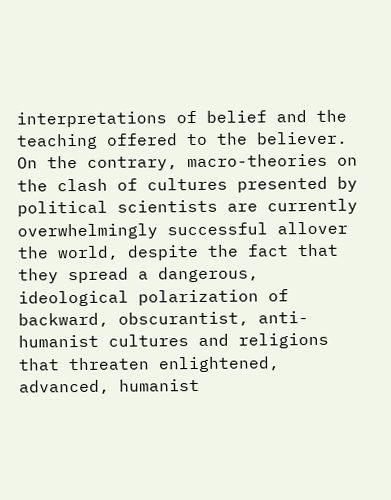interpretations of belief and the teaching offered to the believer. On the contrary, macro-theories on the clash of cultures presented by political scientists are currently overwhelmingly successful allover the world, despite the fact that they spread a dangerous, ideological polarization of backward, obscurantist, anti-humanist cultures and religions that threaten enlightened, advanced, humanist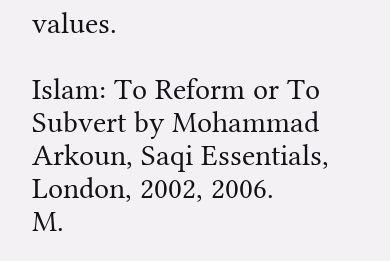values.

Islam: To Reform or To Subvert by Mohammad Arkoun, Saqi Essentials, London, 2002, 2006.
M.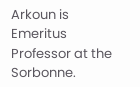Arkoun is Emeritus Professor at the Sorbonne.